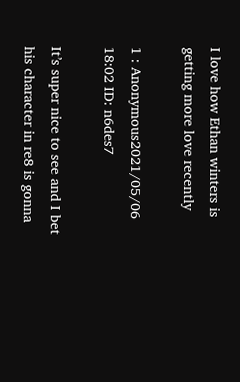I love how Ethan winters is getting more love recently

1 : Anonymous2021/05/06 18:02 ID: n6des7

It’s super nice to see and I bet his character in re8 is gonna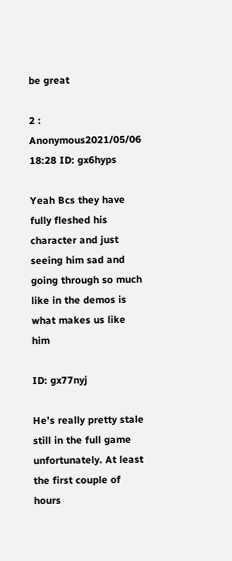be great

2 : Anonymous2021/05/06 18:28 ID: gx6hyps

Yeah Bcs they have fully fleshed his character and just seeing him sad and going through so much like in the demos is what makes us like him

ID: gx77nyj

He’s really pretty stale still in the full game unfortunately. At least the first couple of hours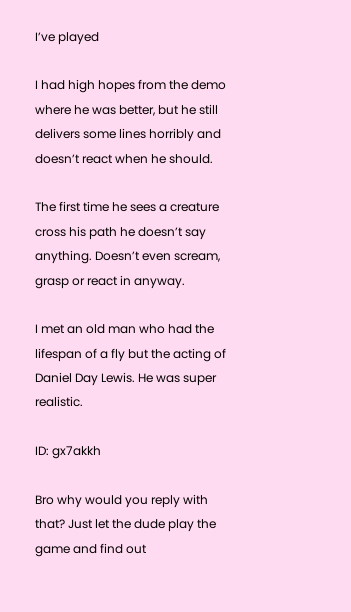I’ve played

I had high hopes from the demo where he was better, but he still delivers some lines horribly and doesn’t react when he should.

The first time he sees a creature cross his path he doesn’t say anything. Doesn’t even scream, grasp or react in anyway.

I met an old man who had the lifespan of a fly but the acting of Daniel Day Lewis. He was super realistic.

ID: gx7akkh

Bro why would you reply with that? Just let the dude play the game and find out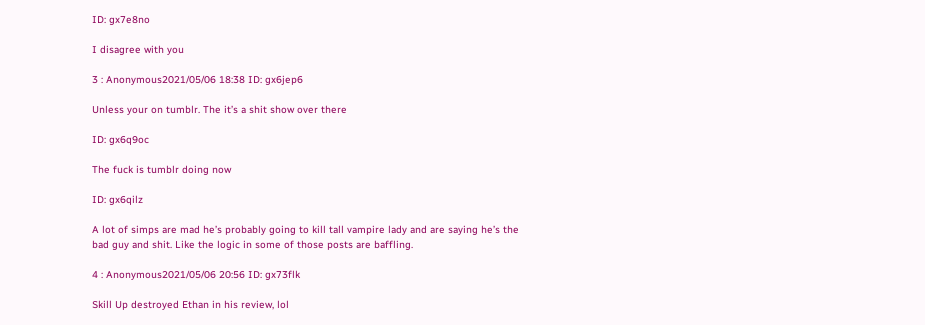ID: gx7e8no

I disagree with you

3 : Anonymous2021/05/06 18:38 ID: gx6jep6

Unless your on tumblr. The it’s a shit show over there

ID: gx6q9oc

The fuck is tumblr doing now

ID: gx6qilz

A lot of simps are mad he’s probably going to kill tall vampire lady and are saying he’s the bad guy and shit. Like the logic in some of those posts are baffling.

4 : Anonymous2021/05/06 20:56 ID: gx73flk

Skill Up destroyed Ethan in his review, lol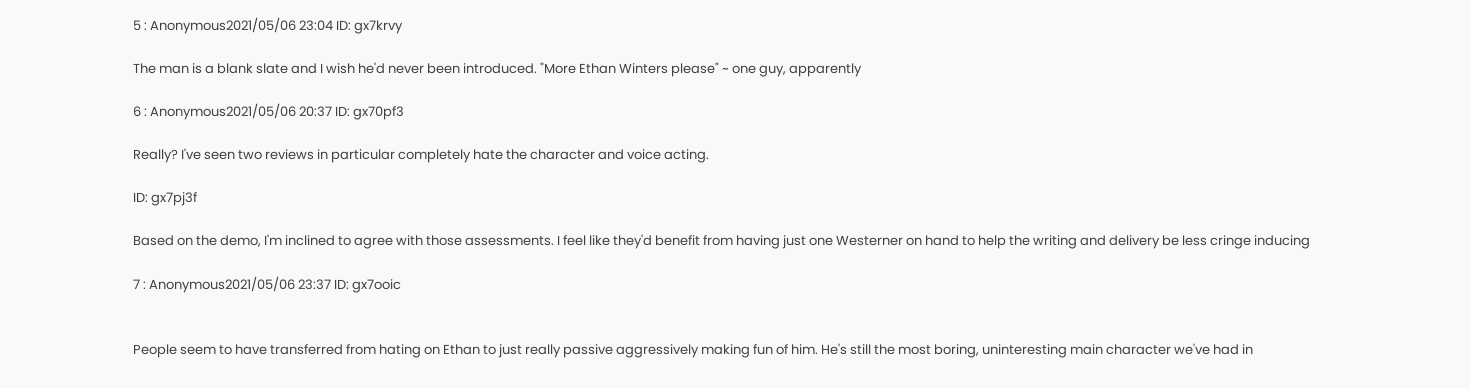5 : Anonymous2021/05/06 23:04 ID: gx7krvy

The man is a blank slate and I wish he'd never been introduced. "More Ethan Winters please" ~ one guy, apparently

6 : Anonymous2021/05/06 20:37 ID: gx70pf3

Really? I've seen two reviews in particular completely hate the character and voice acting.

ID: gx7pj3f

Based on the demo, I'm inclined to agree with those assessments. I feel like they'd benefit from having just one Westerner on hand to help the writing and delivery be less cringe inducing

7 : Anonymous2021/05/06 23:37 ID: gx7ooic


People seem to have transferred from hating on Ethan to just really passive aggressively making fun of him. He's still the most boring, uninteresting main character we've had in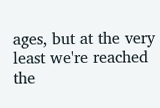ages, but at the very least we're reached the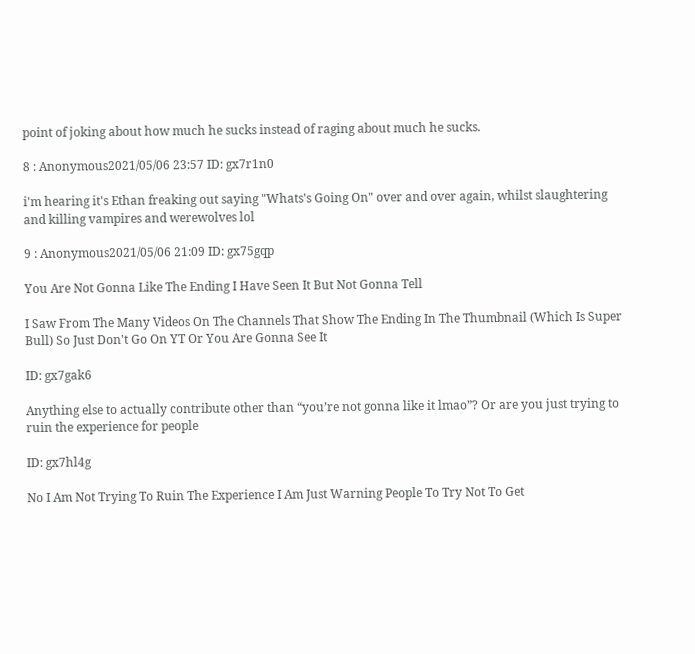point of joking about how much he sucks instead of raging about much he sucks.

8 : Anonymous2021/05/06 23:57 ID: gx7r1n0

i'm hearing it's Ethan freaking out saying "Whats's Going On" over and over again, whilst slaughtering and killing vampires and werewolves lol

9 : Anonymous2021/05/06 21:09 ID: gx75gqp

You Are Not Gonna Like The Ending I Have Seen It But Not Gonna Tell

I Saw From The Many Videos On The Channels That Show The Ending In The Thumbnail (Which Is Super Bull) So Just Don't Go On YT Or You Are Gonna See It

ID: gx7gak6

Anything else to actually contribute other than “you’re not gonna like it lmao”? Or are you just trying to ruin the experience for people

ID: gx7hl4g

No I Am Not Trying To Ruin The Experience I Am Just Warning People To Try Not To Get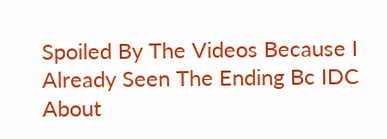Spoiled By The Videos Because I Already Seen The Ending Bc IDC About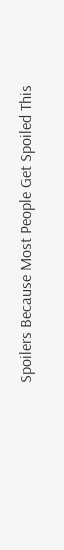Spoilers Because Most People Get Spoiled This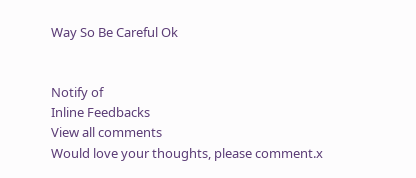Way So Be Careful Ok


Notify of
Inline Feedbacks
View all comments
Would love your thoughts, please comment.x